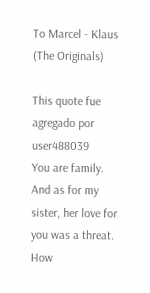To Marcel - Klaus (The Originals)

This quote fue agregado por user488039
You are family. And as for my sister, her love for you was a threat. How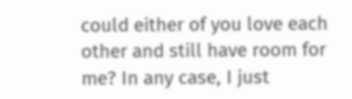could either of you love each other and still have room for me? In any case, I just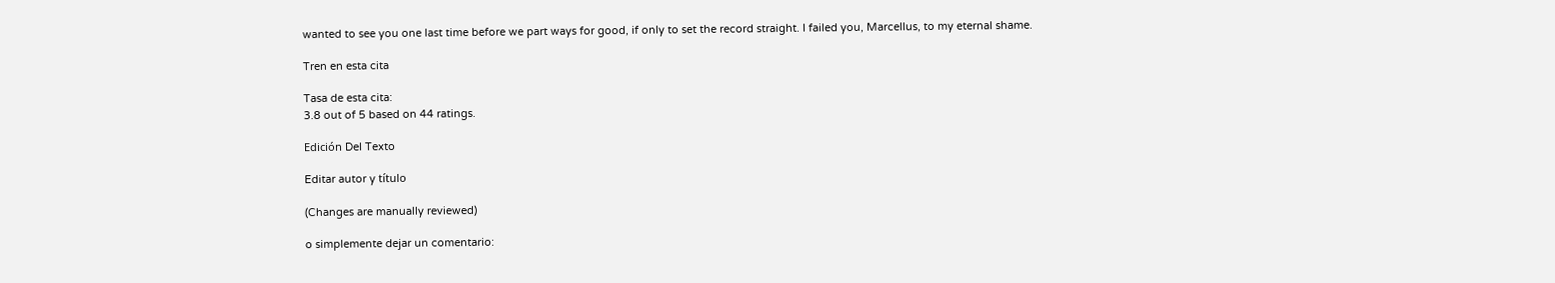wanted to see you one last time before we part ways for good, if only to set the record straight. I failed you, Marcellus, to my eternal shame.

Tren en esta cita

Tasa de esta cita:
3.8 out of 5 based on 44 ratings.

Edición Del Texto

Editar autor y título

(Changes are manually reviewed)

o simplemente dejar un comentario: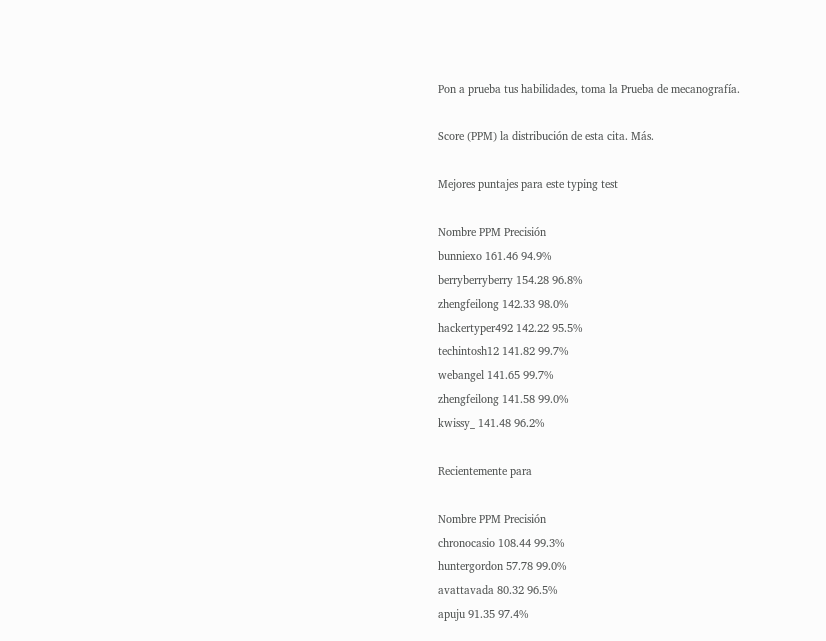Pon a prueba tus habilidades, toma la Prueba de mecanografía.

Score (PPM) la distribución de esta cita. Más.

Mejores puntajes para este typing test

Nombre PPM Precisión
bunniexo 161.46 94.9%
berryberryberry 154.28 96.8%
zhengfeilong 142.33 98.0%
hackertyper492 142.22 95.5%
techintosh12 141.82 99.7%
webangel 141.65 99.7%
zhengfeilong 141.58 99.0%
kwissy_ 141.48 96.2%

Recientemente para

Nombre PPM Precisión
chronocasio 108.44 99.3%
huntergordon 57.78 99.0%
avattavada 80.32 96.5%
apuju 91.35 97.4%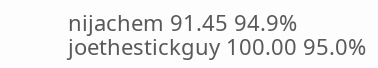nijachem 91.45 94.9%
joethestickguy 100.00 95.0%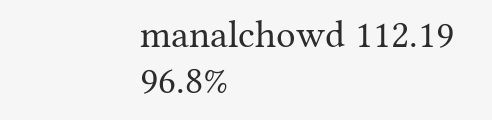manalchowd 112.19 96.8%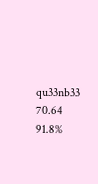qu33nb33 70.64 91.8%